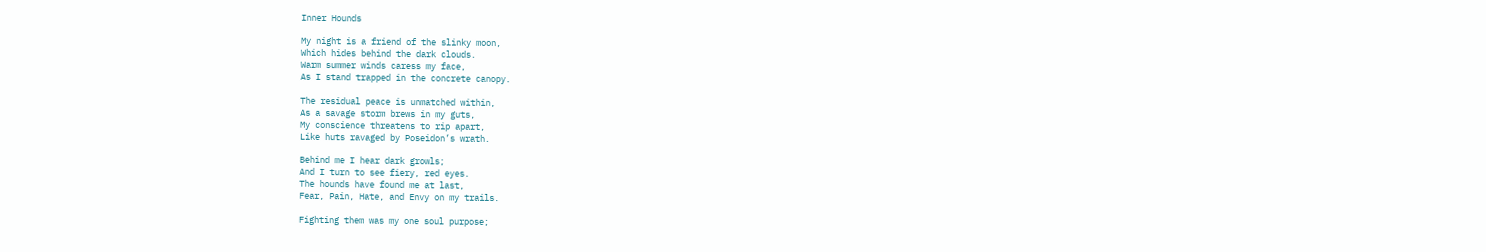Inner Hounds

My night is a friend of the slinky moon,
Which hides behind the dark clouds.
Warm summer winds caress my face,
As I stand trapped in the concrete canopy.

The residual peace is unmatched within,
As a savage storm brews in my guts,
My conscience threatens to rip apart,
Like huts ravaged by Poseidon’s wrath.

Behind me I hear dark growls;
And I turn to see fiery, red eyes.
The hounds have found me at last,
Fear, Pain, Hate, and Envy on my trails.

Fighting them was my one soul purpose;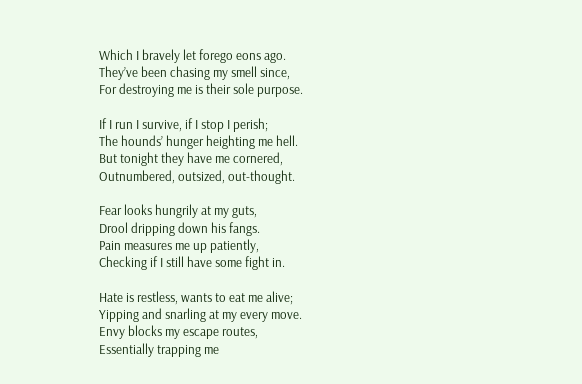Which I bravely let forego eons ago.
They’ve been chasing my smell since,
For destroying me is their sole purpose.

If I run I survive, if I stop I perish;
The hounds’ hunger heighting me hell.
But tonight they have me cornered,
Outnumbered, outsized, out-thought.

Fear looks hungrily at my guts,
Drool dripping down his fangs.
Pain measures me up patiently,
Checking if I still have some fight in.

Hate is restless, wants to eat me alive;
Yipping and snarling at my every move.
Envy blocks my escape routes,
Essentially trapping me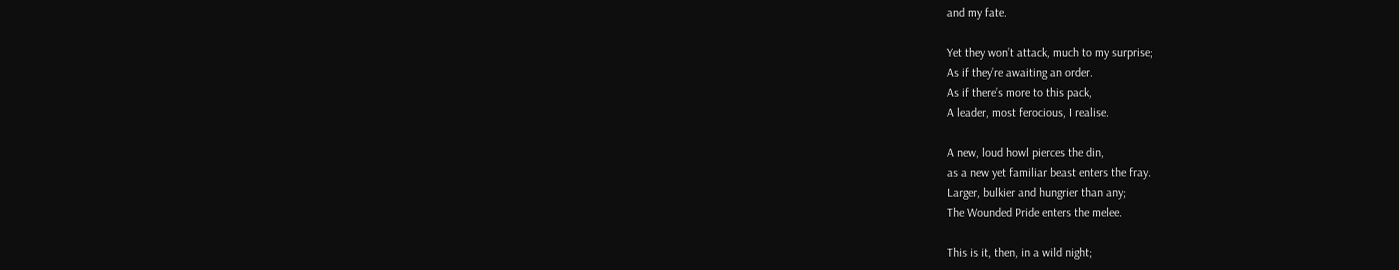and my fate.

Yet they won’t attack, much to my surprise;
As if they’re awaiting an order.
As if there’s more to this pack,
A leader, most ferocious, I realise.

A new, loud howl pierces the din,
as a new yet familiar beast enters the fray.
Larger, bulkier and hungrier than any;
The Wounded Pride enters the melee.

This is it, then, in a wild night;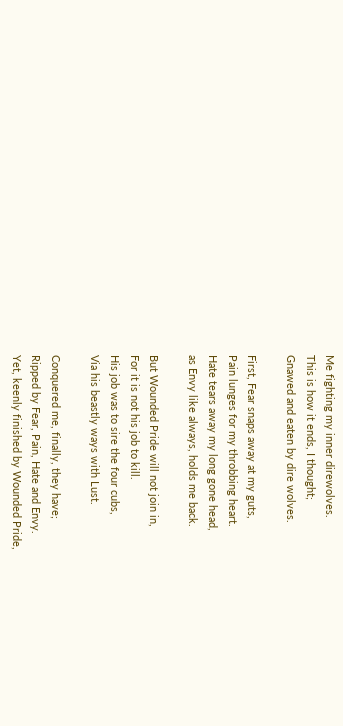Me fighting my inner direwolves.
This is how it ends, I thought;
Gnawed and eaten by dire wolves.

First, Fear snaps away at my guts,
Pain lunges for my throbbing heart.
Hate tears away my long gone head,
as Envy like always, holds me back.

But Wounded Pride will not join in,
For it is not his job to kill.
His job was to sire the four cubs,
Via his beastly ways with Lust.

Conquered me, finally, they have;
Ripped by Fear, Pain, Hate and Envy.
Yet, keenly finished by Wounded Pride,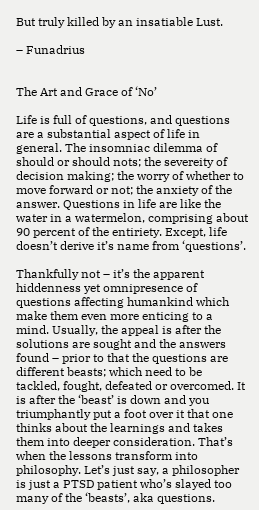But truly killed by an insatiable Lust.

– Funadrius


The Art and Grace of ‘No’

Life is full of questions, and questions are a substantial aspect of life in general. The insomniac dilemma of should or should nots; the severeity of decision making; the worry of whether to move forward or not; the anxiety of the answer. Questions in life are like the water in a watermelon, comprising about 90 percent of the entiriety. Except, life doesn’t derive it’s name from ‘questions’.

Thankfully not – it’s the apparent hiddenness yet omnipresence of questions affecting humankind which make them even more enticing to a mind. Usually, the appeal is after the solutions are sought and the answers found – prior to that the questions are different beasts; which need to be tackled, fought, defeated or overcomed. It is after the ‘beast’ is down and you triumphantly put a foot over it that one thinks about the learnings and takes them into deeper consideration. That’s when the lessons transform into philosophy. Let’s just say, a philosopher is just a PTSD patient who’s slayed too many of the ‘beasts’, aka questions.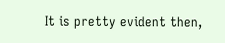It is pretty evident then,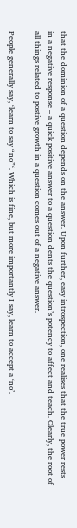that the dominion of a question depends on the answer. Upon further, easy introspection, one realises that the true power rests in a negative response – a quick positive answer to a question dents the question’s potency to affect and teach. Clearly, the root of all things related to postive growth in a question comes out of a negative answer.

People generally say, ‘learn to say “no”‘. Which is fine, but more importantly I say, learn to accept a ‘no’.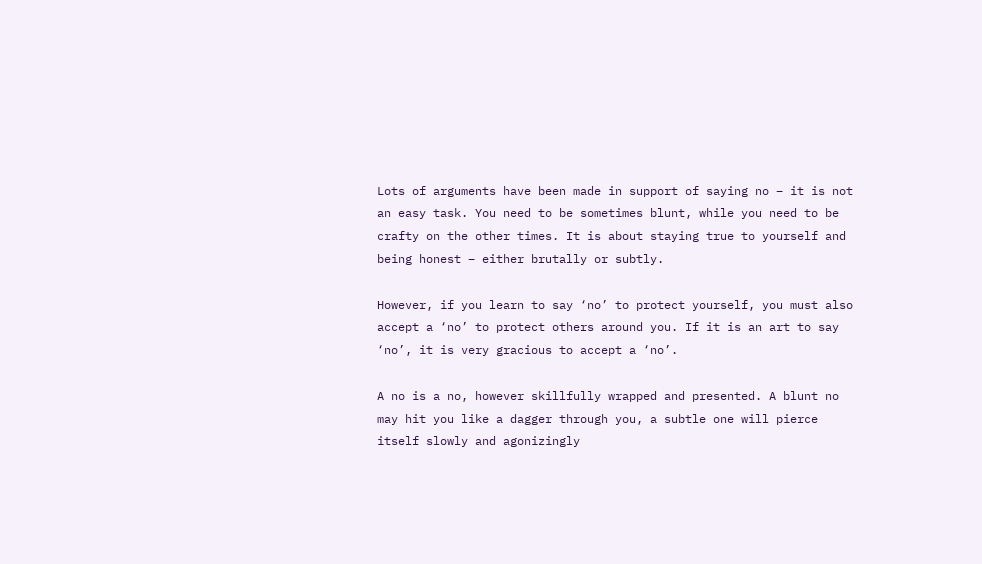Lots of arguments have been made in support of saying no – it is not an easy task. You need to be sometimes blunt, while you need to be crafty on the other times. It is about staying true to yourself and being honest – either brutally or subtly.

However, if you learn to say ‘no’ to protect yourself, you must also accept a ‘no’ to protect others around you. If it is an art to say ‘no’, it is very gracious to accept a ‘no’.

A no is a no, however skillfully wrapped and presented. A blunt no may hit you like a dagger through you, a subtle one will pierce itself slowly and agonizingly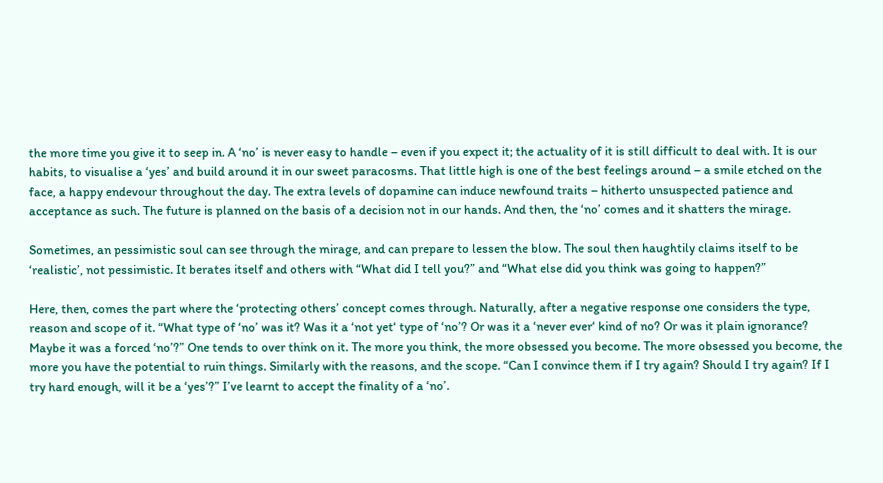the more time you give it to seep in. A ‘no’ is never easy to handle – even if you expect it; the actuality of it is still difficult to deal with. It is our habits, to visualise a ‘yes’ and build around it in our sweet paracosms. That little high is one of the best feelings around – a smile etched on the face, a happy endevour throughout the day. The extra levels of dopamine can induce newfound traits – hitherto unsuspected patience and acceptance as such. The future is planned on the basis of a decision not in our hands. And then, the ‘no’ comes and it shatters the mirage.

Sometimes, an pessimistic soul can see through the mirage, and can prepare to lessen the blow. The soul then haughtily claims itself to be ‘realistic’, not pessimistic. It berates itself and others with “What did I tell you?” and “What else did you think was going to happen?”

Here, then, comes the part where the ‘protecting others’ concept comes through. Naturally, after a negative response one considers the type, reason and scope of it. “What type of ‘no’ was it? Was it a ‘not yet‘ type of ‘no’? Or was it a ‘never ever‘ kind of no? Or was it plain ignorance? Maybe it was a forced ‘no’?” One tends to over think on it. The more you think, the more obsessed you become. The more obsessed you become, the more you have the potential to ruin things. Similarly with the reasons, and the scope. “Can I convince them if I try again? Should I try again? If I try hard enough, will it be a ‘yes’?” I’ve learnt to accept the finality of a ‘no’.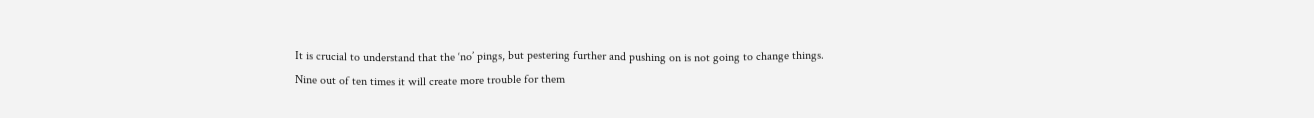It is crucial to understand that the ‘no’ pings, but pestering further and pushing on is not going to change things. Nine out of ten times it will create more trouble for them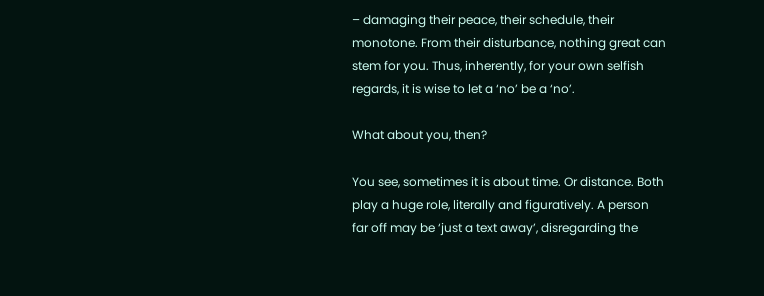– damaging their peace, their schedule, their monotone. From their disturbance, nothing great can stem for you. Thus, inherently, for your own selfish regards, it is wise to let a ‘no’ be a ‘no’.

What about you, then?

You see, sometimes it is about time. Or distance. Both play a huge role, literally and figuratively. A person far off may be ‘just a text away’, disregarding the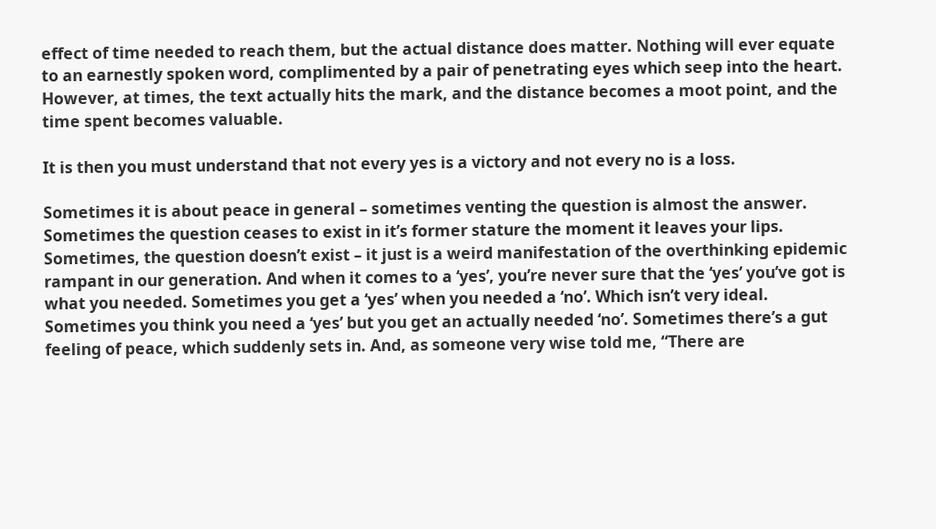effect of time needed to reach them, but the actual distance does matter. Nothing will ever equate to an earnestly spoken word, complimented by a pair of penetrating eyes which seep into the heart. However, at times, the text actually hits the mark, and the distance becomes a moot point, and the time spent becomes valuable.

It is then you must understand that not every yes is a victory and not every no is a loss.

Sometimes it is about peace in general – sometimes venting the question is almost the answer. Sometimes the question ceases to exist in it’s former stature the moment it leaves your lips. Sometimes, the question doesn’t exist – it just is a weird manifestation of the overthinking epidemic rampant in our generation. And when it comes to a ‘yes’, you’re never sure that the ‘yes’ you’ve got is what you needed. Sometimes you get a ‘yes’ when you needed a ‘no’. Which isn’t very ideal. Sometimes you think you need a ‘yes’ but you get an actually needed ‘no’. Sometimes there’s a gut feeling of peace, which suddenly sets in. And, as someone very wise told me, “There are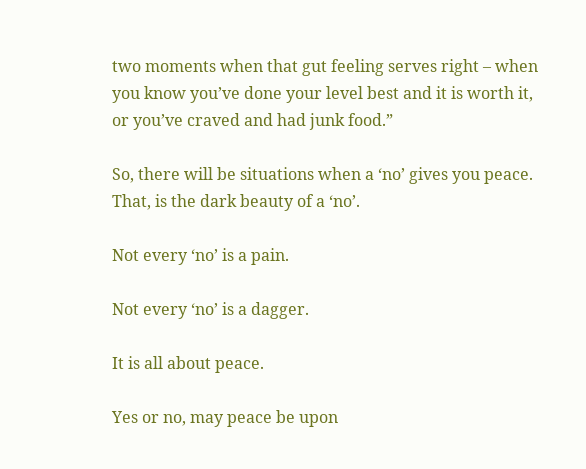two moments when that gut feeling serves right – when you know you’ve done your level best and it is worth it, or you’ve craved and had junk food.”

So, there will be situations when a ‘no’ gives you peace. That, is the dark beauty of a ‘no’.

Not every ‘no’ is a pain.

Not every ‘no’ is a dagger.

It is all about peace.

Yes or no, may peace be upon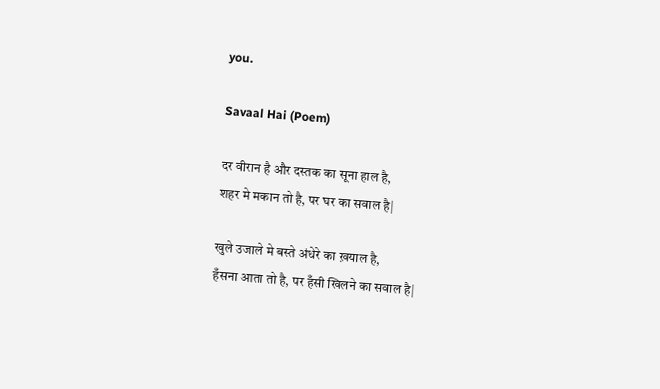you.

Savaal Hai (Poem)

दर वीरान है और दस्तक का सूना हाल है,
शहर मे मकान तो है, पर घर का सवाल है|

खुले उजाले मे बस्ते अंधेरे का ख़याल है,
हँसना आता तो है, पर हँसी खिलने का सवाल है|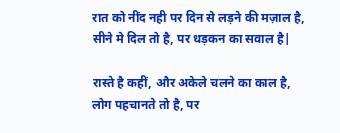रात को नींद नही पर दिन से लड़ने की मज़ाल है,
सीने मे दिल तो है, पर धड़कन का सवाल है|

रास्ते है कहीं, और अकेले चलने का काल है,
लोग पहचानते तो है, पर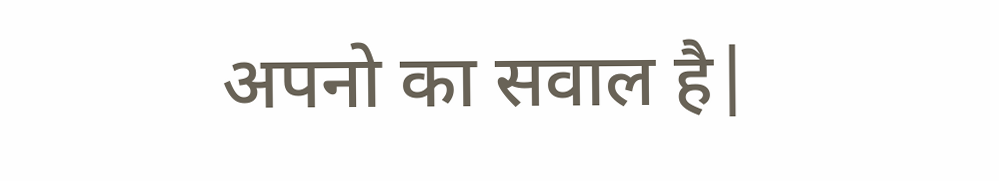अपनो का सवाल है|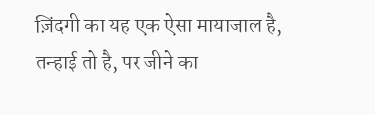ज़िंदगी का यह एक ऐसा मायाजाल है,
तन्हाई तो है, पर जीने का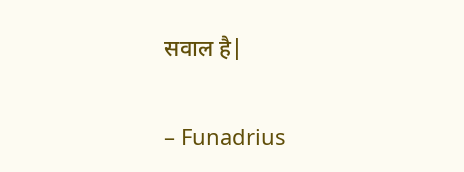सवाल है|

– Funadrius